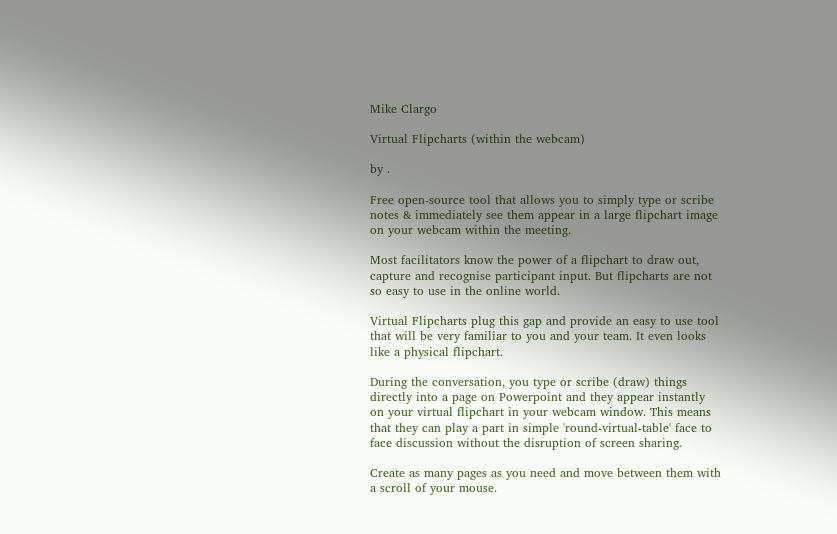Mike Clargo

Virtual Flipcharts (within the webcam)

by .

Free open-source tool that allows you to simply type or scribe notes & immediately see them appear in a large flipchart image on your webcam within the meeting.

Most facilitators know the power of a flipchart to draw out, capture and recognise participant input. But flipcharts are not so easy to use in the online world.

Virtual Flipcharts plug this gap and provide an easy to use tool that will be very familiar to you and your team. It even looks like a physical flipchart.

During the conversation, you type or scribe (draw) things directly into a page on Powerpoint and they appear instantly on your virtual flipchart in your webcam window. This means that they can play a part in simple 'round-virtual-table' face to face discussion without the disruption of screen sharing.

Create as many pages as you need and move between them with a scroll of your mouse.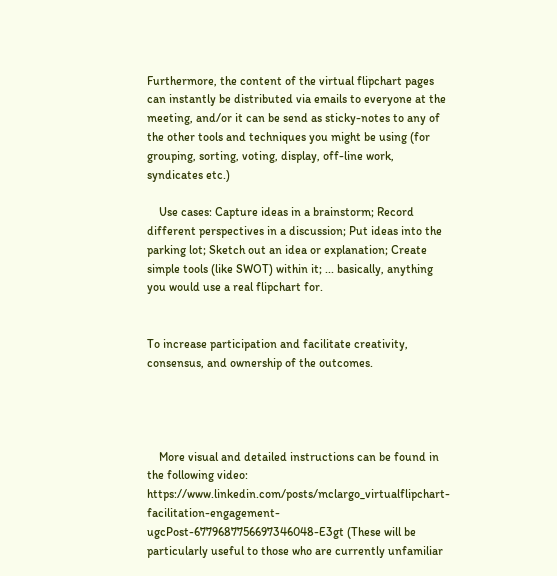Furthermore, the content of the virtual flipchart pages can instantly be distributed via emails to everyone at the meeting, and/or it can be send as sticky-notes to any of the other tools and techniques you might be using (for grouping, sorting, voting, display, off-line work, syndicates etc.)

    Use cases: Capture ideas in a brainstorm; Record different perspectives in a discussion; Put ideas into the parking lot; Sketch out an idea or explanation; Create simple tools (like SWOT) within it; ... basically, anything you would use a real flipchart for.


To increase participation and facilitate creativity, consensus, and ownership of the outcomes.




    More visual and detailed instructions can be found in the following video: https://www.linkedin.com/posts/mclargo_virtualflipchart-facilitation-engagement-ugcPost-6779687756697346048-E3gt (These will be particularly useful to those who are currently unfamiliar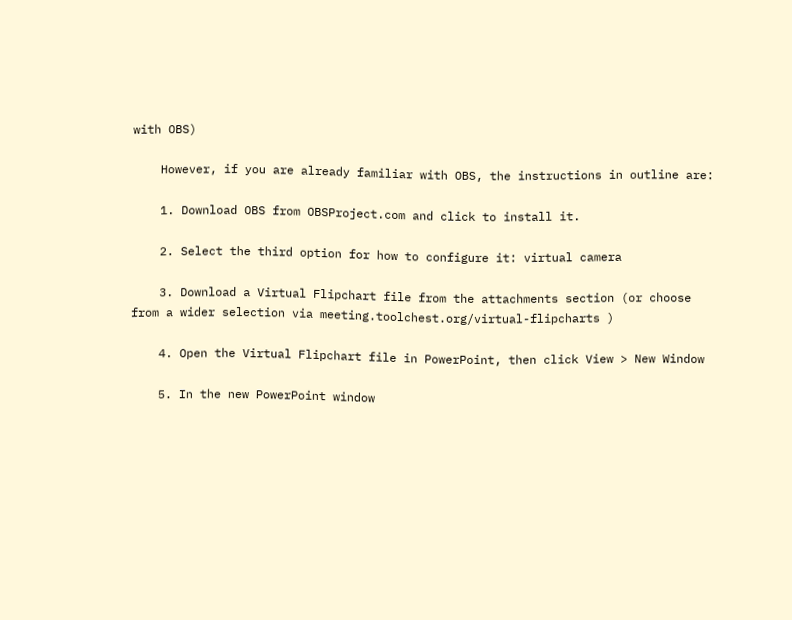with OBS)

    However, if you are already familiar with OBS, the instructions in outline are:

    1. Download OBS from OBSProject.com and click to install it.

    2. Select the third option for how to configure it: virtual camera

    3. Download a Virtual Flipchart file from the attachments section (or choose from a wider selection via meeting.toolchest.org/virtual-flipcharts )

    4. Open the Virtual Flipchart file in PowerPoint, then click View > New Window

    5. In the new PowerPoint window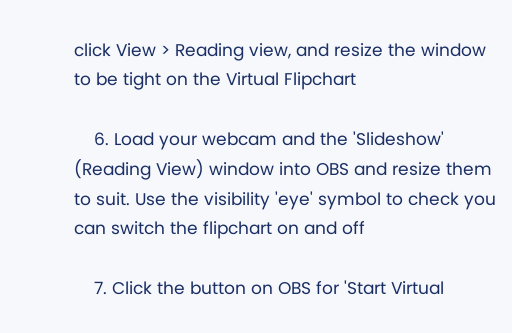click View > Reading view, and resize the window to be tight on the Virtual Flipchart

    6. Load your webcam and the 'Slideshow' (Reading View) window into OBS and resize them to suit. Use the visibility 'eye' symbol to check you can switch the flipchart on and off

    7. Click the button on OBS for 'Start Virtual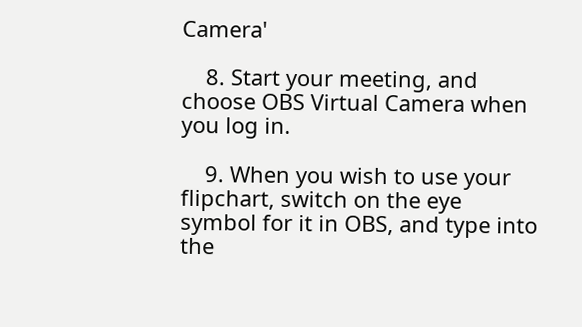Camera'

    8. Start your meeting, and choose OBS Virtual Camera when you log in.

    9. When you wish to use your flipchart, switch on the eye symbol for it in OBS, and type into the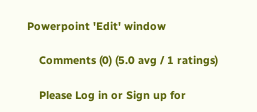Powerpoint 'Edit' window

    Comments (0) (5.0 avg / 1 ratings)

    Please Log in or Sign up for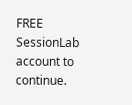FREE SessionLab account to continue.